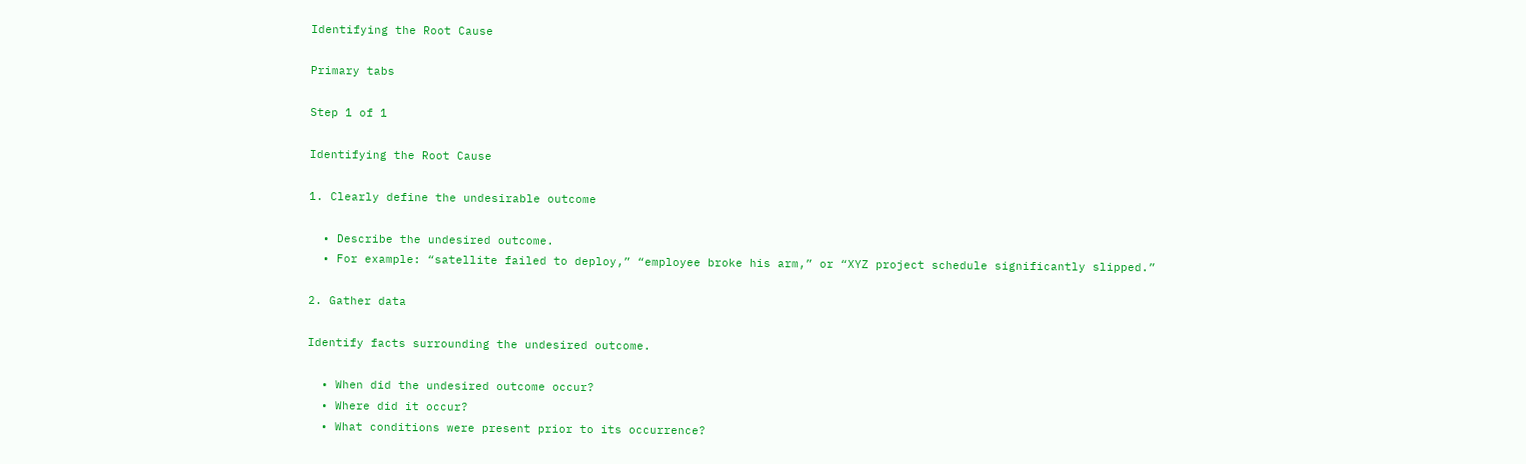Identifying the Root Cause

Primary tabs

Step 1 of 1

Identifying the Root Cause

1. Clearly define the undesirable outcome

  • Describe the undesired outcome.
  • For example: “satellite failed to deploy,” “employee broke his arm,” or “XYZ project schedule significantly slipped.”

2. Gather data

Identify facts surrounding the undesired outcome.

  • When did the undesired outcome occur?
  • Where did it occur?
  • What conditions were present prior to its occurrence?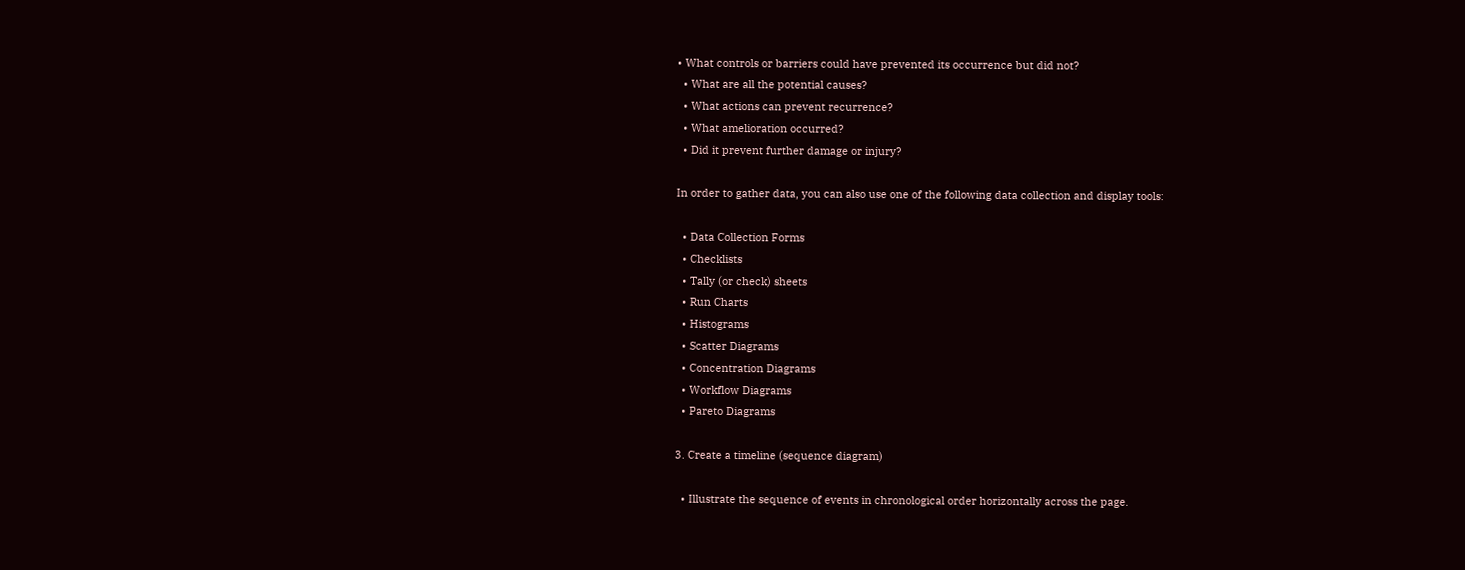• What controls or barriers could have prevented its occurrence but did not?
  • What are all the potential causes?
  • What actions can prevent recurrence?
  • What amelioration occurred?
  • Did it prevent further damage or injury?

In order to gather data, you can also use one of the following data collection and display tools:

  • Data Collection Forms
  • Checklists
  • Tally (or check) sheets
  • Run Charts
  • Histograms
  • Scatter Diagrams
  • Concentration Diagrams
  • Workflow Diagrams
  • Pareto Diagrams

3. Create a timeline (sequence diagram)

  • Illustrate the sequence of events in chronological order horizontally across the page.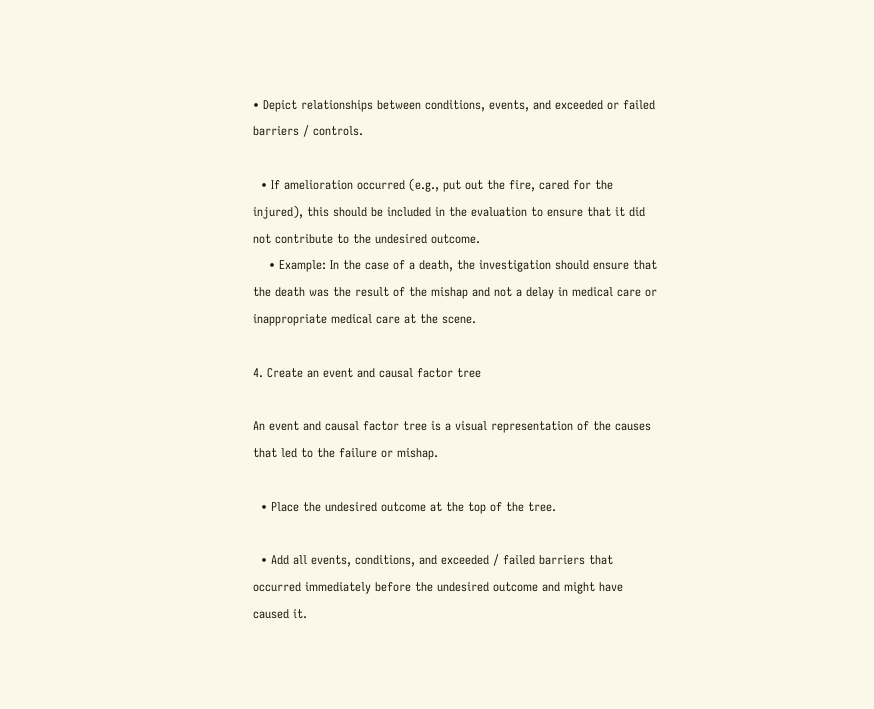• Depict relationships between conditions, events, and exceeded or failed barriers / controls.

  • If amelioration occurred (e.g., put out the fire, cared for the injured), this should be included in the evaluation to ensure that it did not contribute to the undesired outcome.
    • Example: In the case of a death, the investigation should ensure that the death was the result of the mishap and not a delay in medical care or inappropriate medical care at the scene.

4. Create an event and causal factor tree

An event and causal factor tree is a visual representation of the causes that led to the failure or mishap.

  • Place the undesired outcome at the top of the tree.

  • Add all events, conditions, and exceeded / failed barriers that occurred immediately before the undesired outcome and might have caused it.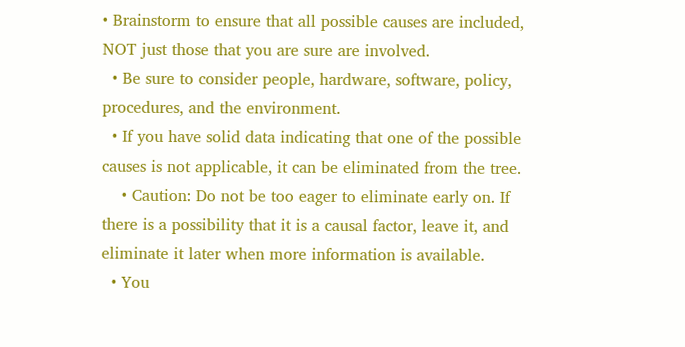• Brainstorm to ensure that all possible causes are included, NOT just those that you are sure are involved.
  • Be sure to consider people, hardware, software, policy, procedures, and the environment.
  • If you have solid data indicating that one of the possible causes is not applicable, it can be eliminated from the tree.
    • Caution: Do not be too eager to eliminate early on. If there is a possibility that it is a causal factor, leave it, and eliminate it later when more information is available.
  • You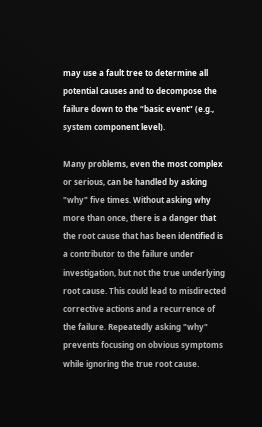may use a fault tree to determine all potential causes and to decompose the failure down to the “basic event” (e.g., system component level).

Many problems, even the most complex or serious, can be handled by asking "why" five times. Without asking why more than once, there is a danger that the root cause that has been identified is a contributor to the failure under investigation, but not the true underlying root cause. This could lead to misdirected corrective actions and a recurrence of the failure. Repeatedly asking "why" prevents focusing on obvious symptoms while ignoring the true root cause.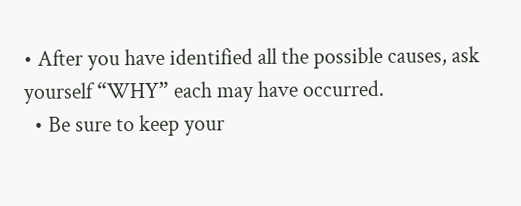• After you have identified all the possible causes, ask yourself “WHY” each may have occurred.
  • Be sure to keep your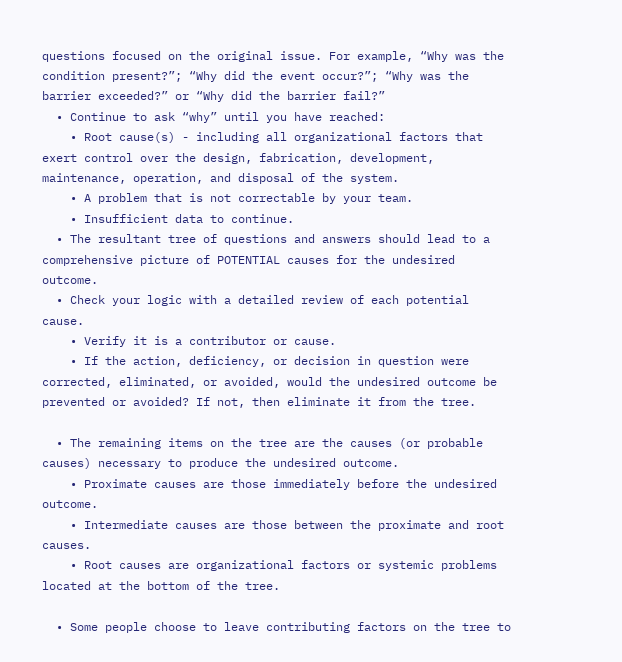questions focused on the original issue. For example, “Why was the condition present?”; “Why did the event occur?”; “Why was the barrier exceeded?” or “Why did the barrier fail?”
  • Continue to ask “why” until you have reached:
    • Root cause(s) - including all organizational factors that exert control over the design, fabrication, development, maintenance, operation, and disposal of the system.
    • A problem that is not correctable by your team.
    • Insufficient data to continue.
  • The resultant tree of questions and answers should lead to a comprehensive picture of POTENTIAL causes for the undesired outcome.
  • Check your logic with a detailed review of each potential cause.
    • Verify it is a contributor or cause.
    • If the action, deficiency, or decision in question were corrected, eliminated, or avoided, would the undesired outcome be prevented or avoided? If not, then eliminate it from the tree.

  • The remaining items on the tree are the causes (or probable causes) necessary to produce the undesired outcome.
    • Proximate causes are those immediately before the undesired outcome.
    • Intermediate causes are those between the proximate and root causes.
    • Root causes are organizational factors or systemic problems located at the bottom of the tree.

  • Some people choose to leave contributing factors on the tree to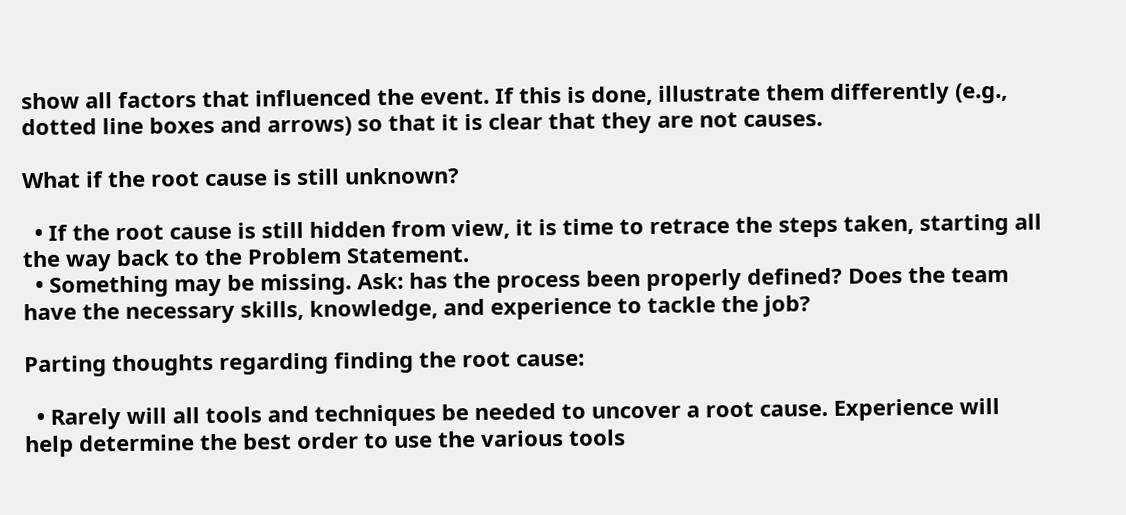show all factors that influenced the event. If this is done, illustrate them differently (e.g., dotted line boxes and arrows) so that it is clear that they are not causes.

What if the root cause is still unknown?

  • If the root cause is still hidden from view, it is time to retrace the steps taken, starting all the way back to the Problem Statement.
  • Something may be missing. Ask: has the process been properly defined? Does the team have the necessary skills, knowledge, and experience to tackle the job?

Parting thoughts regarding finding the root cause:

  • Rarely will all tools and techniques be needed to uncover a root cause. Experience will help determine the best order to use the various tools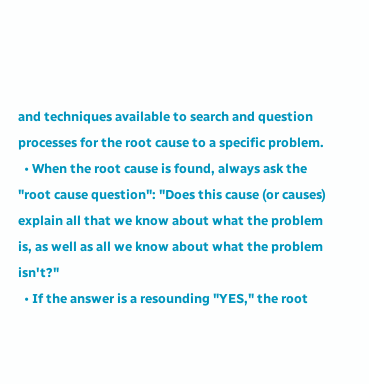and techniques available to search and question processes for the root cause to a specific problem.
  • When the root cause is found, always ask the "root cause question": "Does this cause (or causes) explain all that we know about what the problem is, as well as all we know about what the problem isn't?"
  • If the answer is a resounding "YES," the root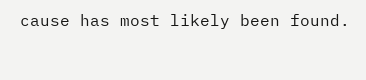cause has most likely been found.